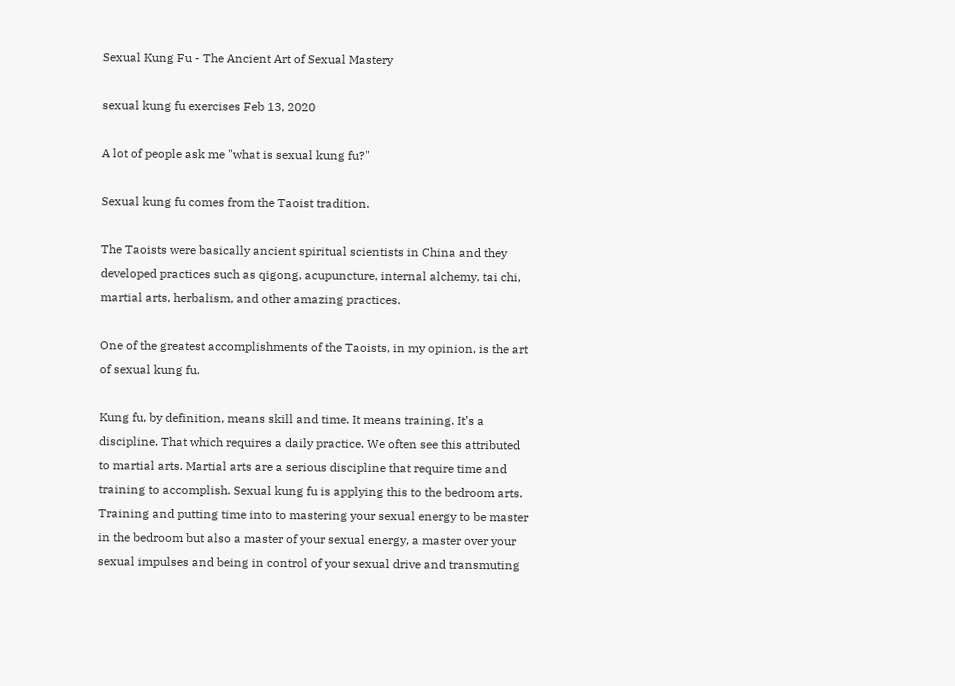Sexual Kung Fu - The Ancient Art of Sexual Mastery

sexual kung fu exercises Feb 13, 2020

A lot of people ask me "what is sexual kung fu?"

Sexual kung fu comes from the Taoist tradition.

The Taoists were basically ancient spiritual scientists in China and they developed practices such as qigong, acupuncture, internal alchemy, tai chi, martial arts, herbalism, and other amazing practices.

One of the greatest accomplishments of the Taoists, in my opinion, is the art of sexual kung fu.

Kung fu, by definition, means skill and time. It means training. It’s a discipline. That which requires a daily practice. We often see this attributed to martial arts. Martial arts are a serious discipline that require time and training to accomplish. Sexual kung fu is applying this to the bedroom arts. Training and putting time into to mastering your sexual energy to be master in the bedroom but also a master of your sexual energy, a master over your sexual impulses and being in control of your sexual drive and transmuting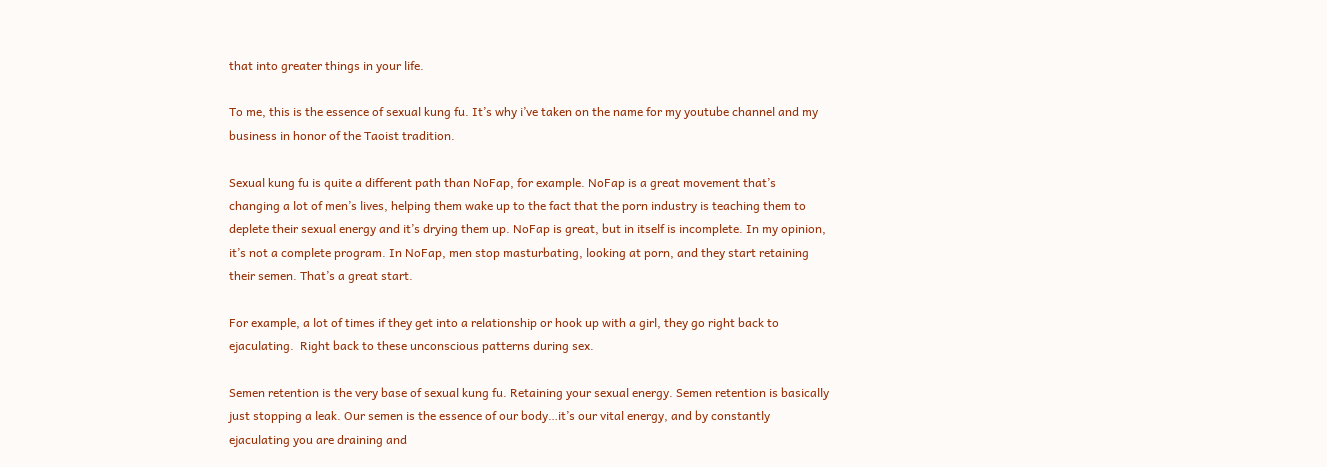that into greater things in your life.

To me, this is the essence of sexual kung fu. It’s why i’ve taken on the name for my youtube channel and my business in honor of the Taoist tradition.

Sexual kung fu is quite a different path than NoFap, for example. NoFap is a great movement that’s changing a lot of men’s lives, helping them wake up to the fact that the porn industry is teaching them to deplete their sexual energy and it’s drying them up. NoFap is great, but in itself is incomplete. In my opinion, it’s not a complete program. In NoFap, men stop masturbating, looking at porn, and they start retaining their semen. That’s a great start.

For example, a lot of times if they get into a relationship or hook up with a girl, they go right back to ejaculating.  Right back to these unconscious patterns during sex.

Semen retention is the very base of sexual kung fu. Retaining your sexual energy. Semen retention is basically just stopping a leak. Our semen is the essence of our body…it’s our vital energy, and by constantly ejaculating you are draining and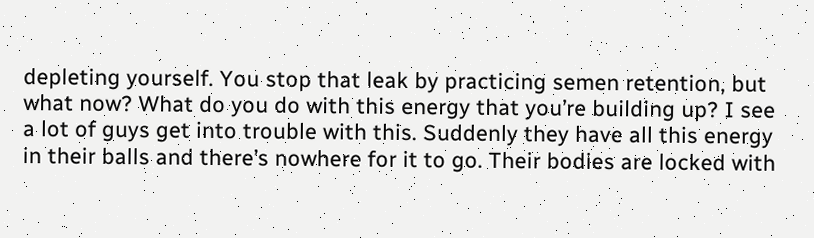depleting yourself. You stop that leak by practicing semen retention, but what now? What do you do with this energy that you’re building up? I see a lot of guys get into trouble with this. Suddenly they have all this energy in their balls and there’s nowhere for it to go. Their bodies are locked with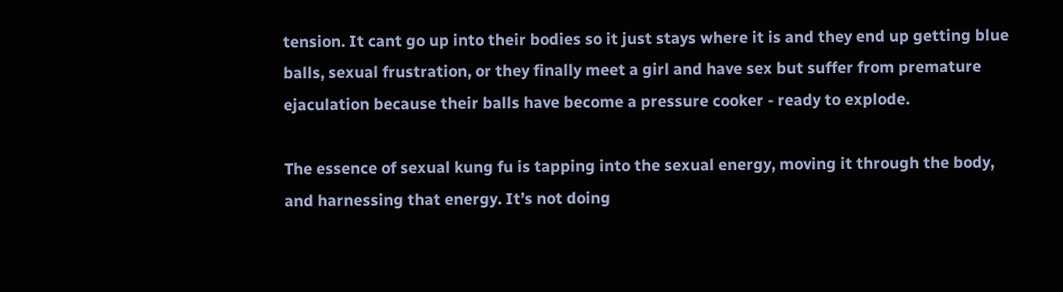tension. It cant go up into their bodies so it just stays where it is and they end up getting blue balls, sexual frustration, or they finally meet a girl and have sex but suffer from premature ejaculation because their balls have become a pressure cooker - ready to explode.

The essence of sexual kung fu is tapping into the sexual energy, moving it through the body, and harnessing that energy. It’s not doing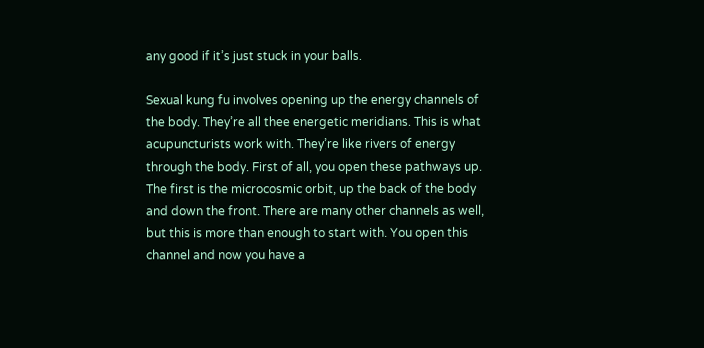any good if it’s just stuck in your balls.

Sexual kung fu involves opening up the energy channels of the body. They’re all thee energetic meridians. This is what acupuncturists work with. They’re like rivers of energy through the body. First of all, you open these pathways up. The first is the microcosmic orbit, up the back of the body and down the front. There are many other channels as well, but this is more than enough to start with. You open this channel and now you have a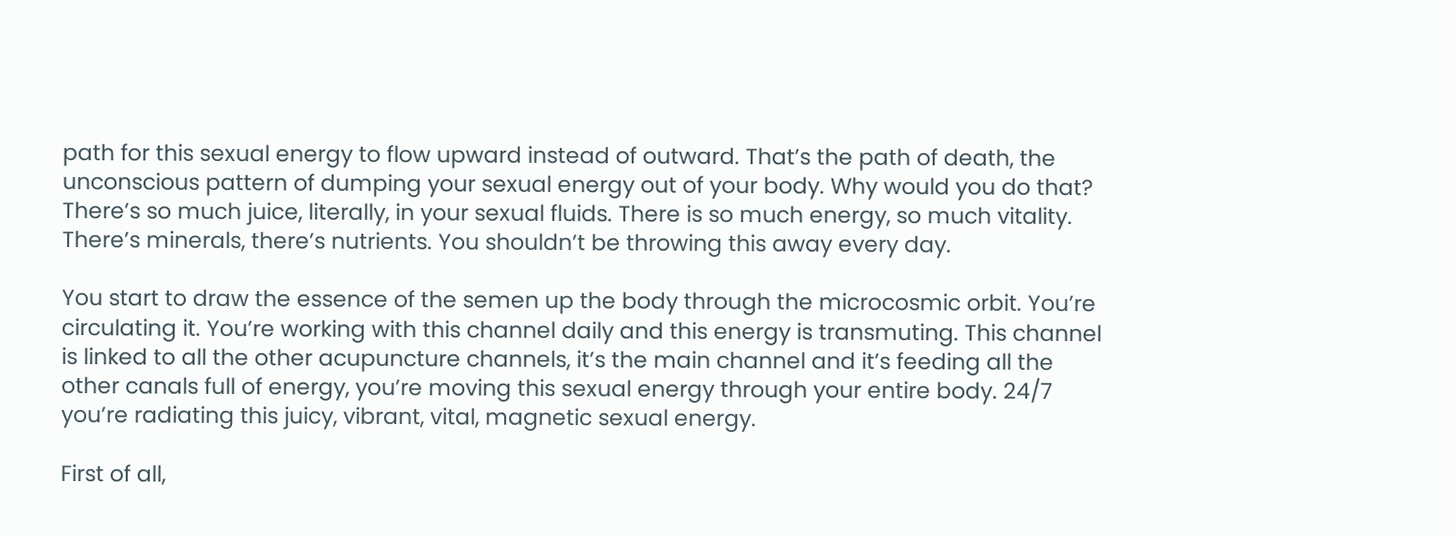path for this sexual energy to flow upward instead of outward. That’s the path of death, the unconscious pattern of dumping your sexual energy out of your body. Why would you do that? There’s so much juice, literally, in your sexual fluids. There is so much energy, so much vitality. There’s minerals, there’s nutrients. You shouldn’t be throwing this away every day.

You start to draw the essence of the semen up the body through the microcosmic orbit. You’re circulating it. You’re working with this channel daily and this energy is transmuting. This channel is linked to all the other acupuncture channels, it’s the main channel and it’s feeding all the other canals full of energy, you’re moving this sexual energy through your entire body. 24/7 you’re radiating this juicy, vibrant, vital, magnetic sexual energy.

First of all,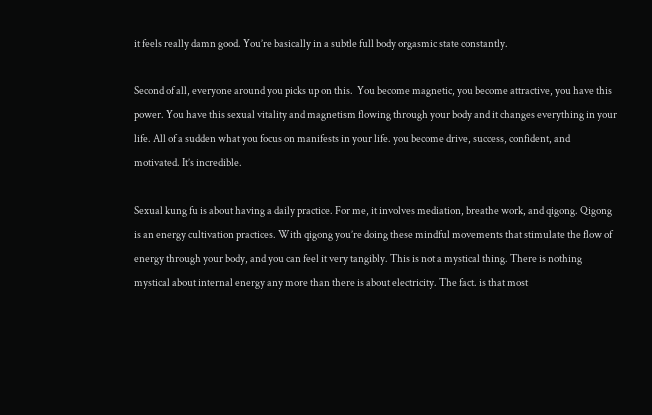it feels really damn good. You’re basically in a subtle full body orgasmic state constantly.

Second of all, everyone around you picks up on this.  You become magnetic, you become attractive, you have this power. You have this sexual vitality and magnetism flowing through your body and it changes everything in your life. All of a sudden what you focus on manifests in your life. you become drive, success, confident, and motivated. It’s incredible.

Sexual kung fu is about having a daily practice. For me, it involves mediation, breathe work, and qigong. Qigong is an energy cultivation practices. With qigong you’re doing these mindful movements that stimulate the flow of energy through your body, and you can feel it very tangibly. This is not a mystical thing. There is nothing mystical about internal energy any more than there is about electricity. The fact. is that most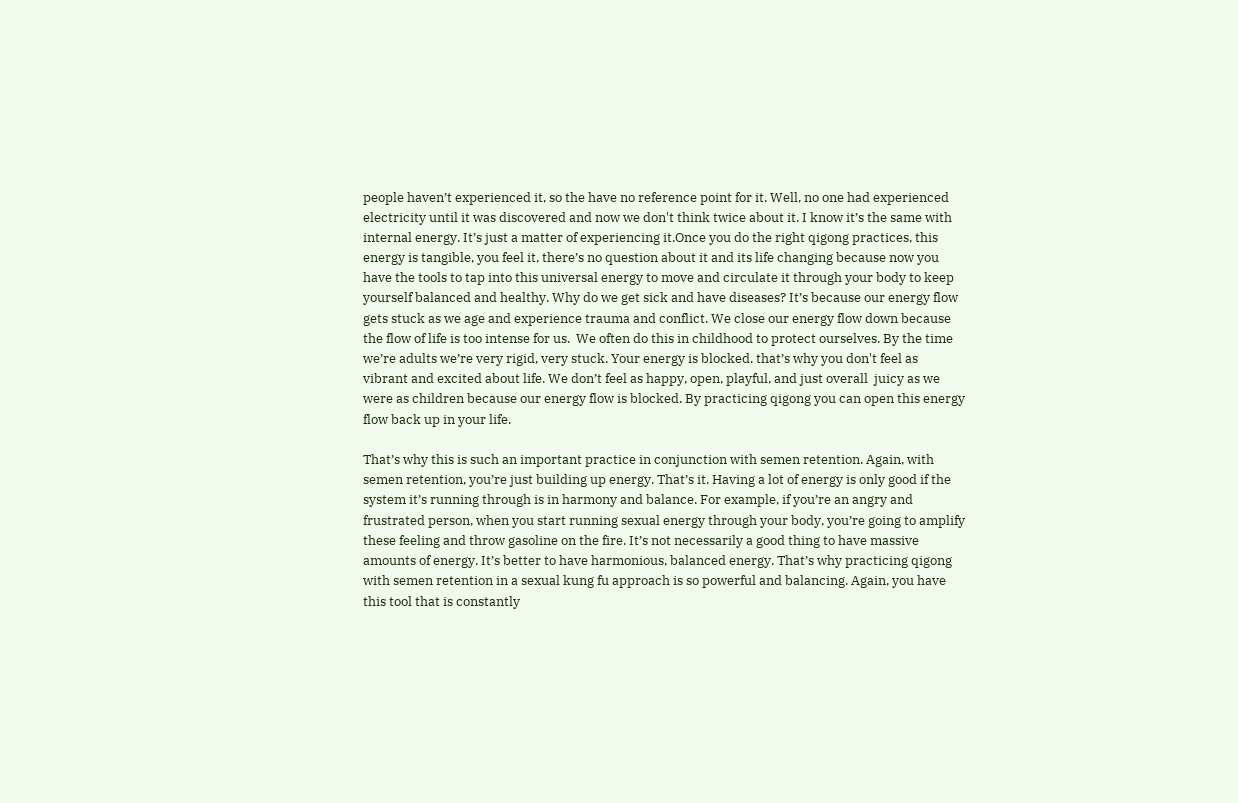people haven’t experienced it, so the have no reference point for it. Well, no one had experienced electricity until it was discovered and now we don't think twice about it. I know it’s the same with internal energy. It’s just a matter of experiencing it.Once you do the right qigong practices, this energy is tangible, you feel it, there’s no question about it and its life changing because now you have the tools to tap into this universal energy to move and circulate it through your body to keep yourself balanced and healthy. Why do we get sick and have diseases? It’s because our energy flow gets stuck as we age and experience trauma and conflict. We close our energy flow down because the flow of life is too intense for us.  We often do this in childhood to protect ourselves. By the time we’re adults we’re very rigid, very stuck. Your energy is blocked. that’s why you don't feel as vibrant and excited about life. We don’t feel as happy, open, playful, and just overall  juicy as we were as children because our energy flow is blocked. By practicing qigong you can open this energy flow back up in your life.

That’s why this is such an important practice in conjunction with semen retention. Again, with semen retention, you’re just building up energy. That’s it. Having a lot of energy is only good if the system it’s running through is in harmony and balance. For example, if you’re an angry and frustrated person, when you start running sexual energy through your body, you’re going to amplify these feeling and throw gasoline on the fire. It’s not necessarily a good thing to have massive amounts of energy. It’s better to have harmonious, balanced energy. That’s why practicing qigong with semen retention in a sexual kung fu approach is so powerful and balancing. Again, you have this tool that is constantly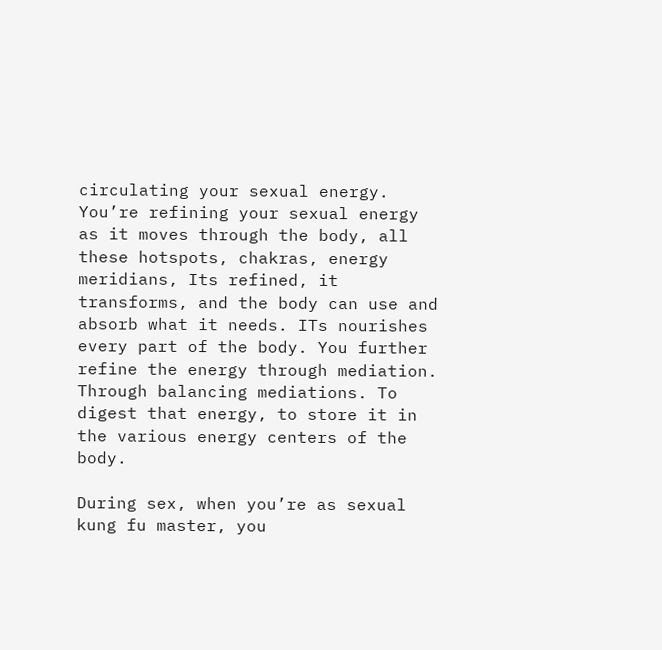circulating your sexual energy. You’re refining your sexual energy as it moves through the body, all these hotspots, chakras, energy meridians, Its refined, it transforms, and the body can use and absorb what it needs. ITs nourishes every part of the body. You further refine the energy through mediation. Through balancing mediations. To digest that energy, to store it in the various energy centers of the body.

During sex, when you’re as sexual kung fu master, you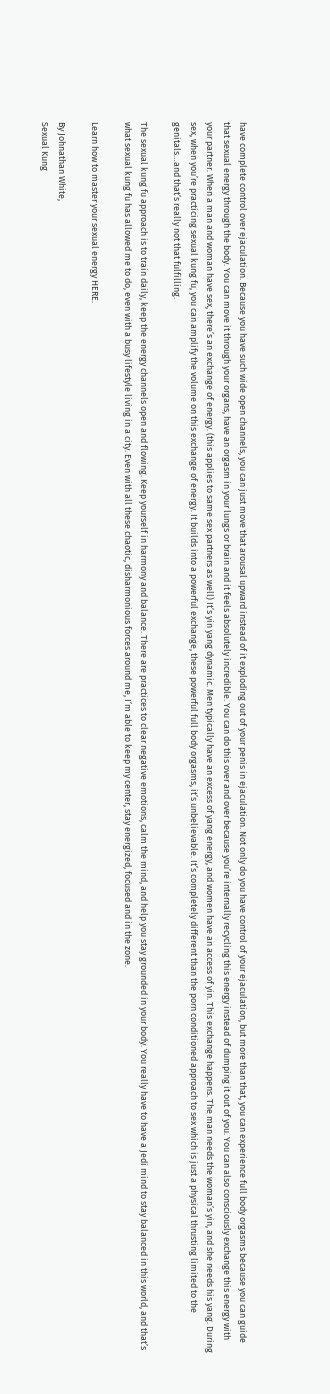have complete control over ejaculation. Because you have such wide open channels, you can just move that arousal upward instead of it exploding out of your penis in ejaculation. Not only do you have control of your ejaculation, but more than that, you can experience full body orgasms because you can guide that sexual energy through the body. You can move it through your organs, have an orgasm in your lungs or brain and it feels absolutely incredible. You can do this over and over because you’re internally recycling this energy instead of dumping it out of you. You can also consciously exchange this energy with your partner. When a man and woman have sex, there’s an exchange of energy. (this applies to same sex partners as well) It’s yin yang dynamic. Men typically have an excess of yang energy, and women have an access of yin. This exchange happens. The man needs the woman’s yin, and she needs his yang. During sex, when you’re practicing sexual kung fu, you can amplify the volume on this exchange of energy. It builds into a powerful exchange, these powerful full body orgasms, it’s unbelievable. It’s completely different than the porn conditioned approach to sex which is just a physical thrusting limited to the genitals…and that’s really not that fulfilling.

The sexual kung fu approach is to train daily, keep the energy channels open and flowing. Keep yourself in harmony and balance. There are practices to clear negative emotions, calm the mind, and help you stay grounded in your body. You really have to have a Jedi mind to stay balanced in this world, and that’s what sexual kung fu has allowed me to do, even with a busy lifestyle living in a city. Even with all these chaotic, disharmonious forces around me, I’m able to keep my center, stay energized, focused and in the zone.

Learn how to master your sexual energy HERE.

By Johnathan White,
Sexual Kung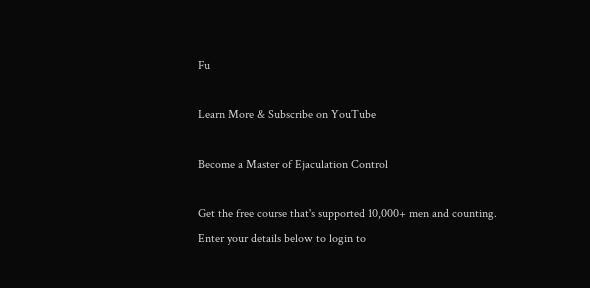Fu

Learn More & Subscribe on YouTube

Become a Master of Ejaculation Control

Get the free course that's supported 10,000+ men and counting.
Enter your details below to login to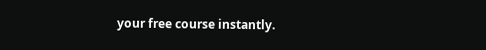your free course instantly.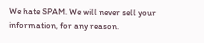We hate SPAM. We will never sell your information, for any reason.